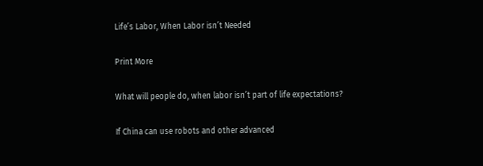Life’s Labor, When Labor isn’t Needed

Print More

What will people do, when labor isn’t part of life expectations?

If China can use robots and other advanced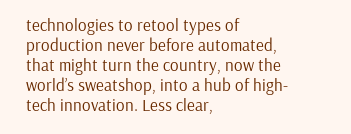technologies to retool types of production never before automated, that might turn the country, now the world’s sweatshop, into a hub of high-tech innovation. Less clear,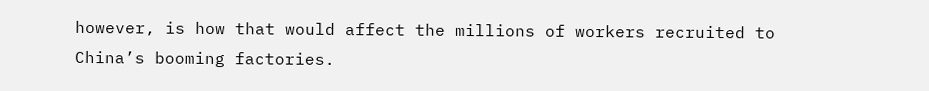however, is how that would affect the millions of workers recruited to China’s booming factories.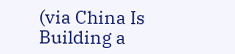(via China Is Building a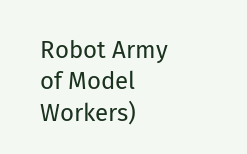Robot Army of Model Workers)